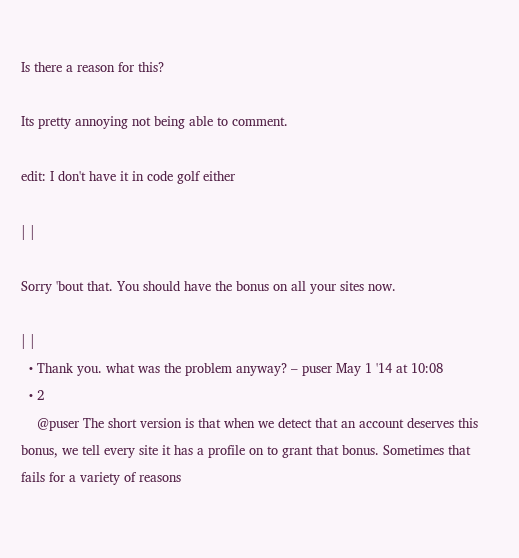Is there a reason for this?

Its pretty annoying not being able to comment.

edit: I don't have it in code golf either

| |

Sorry 'bout that. You should have the bonus on all your sites now.

| |
  • Thank you. what was the problem anyway? – puser May 1 '14 at 10:08
  • 2
    @puser The short version is that when we detect that an account deserves this bonus, we tell every site it has a profile on to grant that bonus. Sometimes that fails for a variety of reasons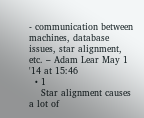- communication between machines, database issues, star alignment, etc. – Adam Lear May 1 '14 at 15:46
  • 1
    Star alignment causes a lot of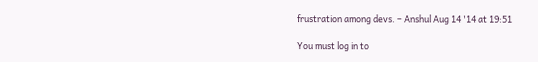frustration among devs. – Anshul Aug 14 '14 at 19:51

You must log in to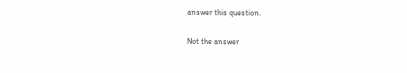answer this question.

Not the answer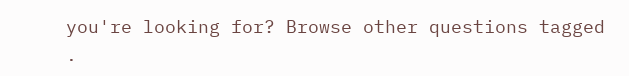you're looking for? Browse other questions tagged .